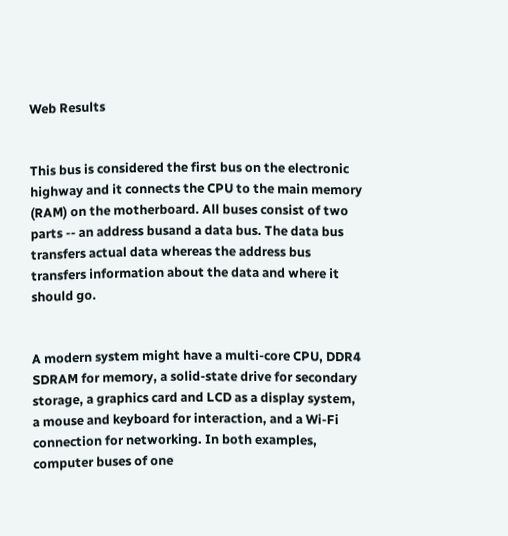Web Results


This bus is considered the first bus on the electronic highway and it connects the CPU to the main memory (RAM) on the motherboard. All buses consist of two parts -- an address busand a data bus. The data bus transfers actual data whereas the address bus transfers information about the data and where it should go.


A modern system might have a multi-core CPU, DDR4 SDRAM for memory, a solid-state drive for secondary storage, a graphics card and LCD as a display system, a mouse and keyboard for interaction, and a Wi-Fi connection for networking. In both examples, computer buses of one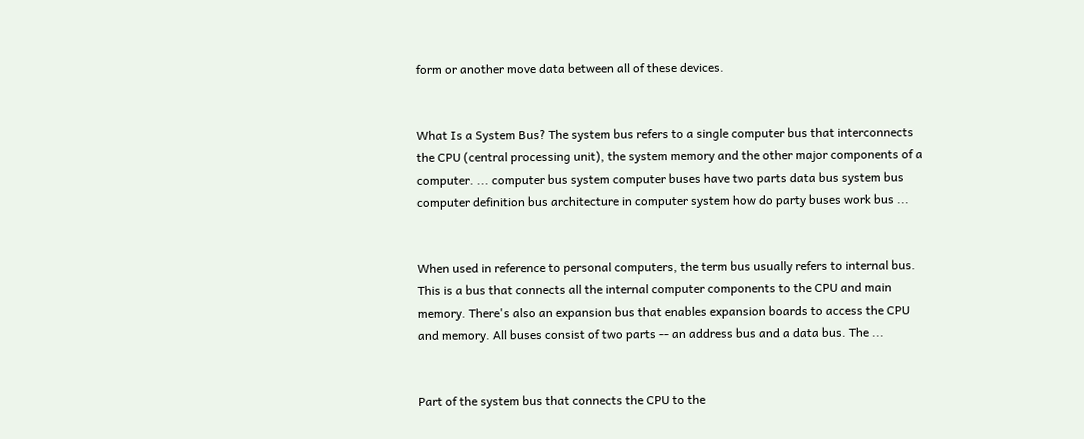form or another move data between all of these devices.


What Is a System Bus? The system bus refers to a single computer bus that interconnects the CPU (central processing unit), the system memory and the other major components of a computer. ... computer bus system computer buses have two parts data bus system bus computer definition bus architecture in computer system how do party buses work bus ...


When used in reference to personal computers, the term bus usually refers to internal bus. This is a bus that connects all the internal computer components to the CPU and main memory. There's also an expansion bus that enables expansion boards to access the CPU and memory. All buses consist of two parts -- an address bus and a data bus. The ...


Part of the system bus that connects the CPU to the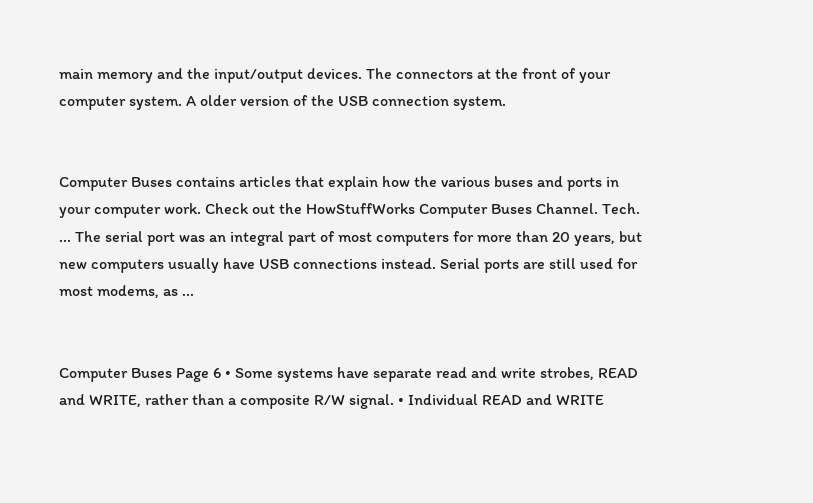main memory and the input/output devices. The connectors at the front of your computer system. A older version of the USB connection system.


Computer Buses contains articles that explain how the various buses and ports in your computer work. Check out the HowStuffWorks Computer Buses Channel. Tech. ... The serial port was an integral part of most computers for more than 20 years, but new computers usually have USB connections instead. Serial ports are still used for most modems, as ...


Computer Buses Page 6 • Some systems have separate read and write strobes, READ and WRITE, rather than a composite R/W signal. • Individual READ and WRITE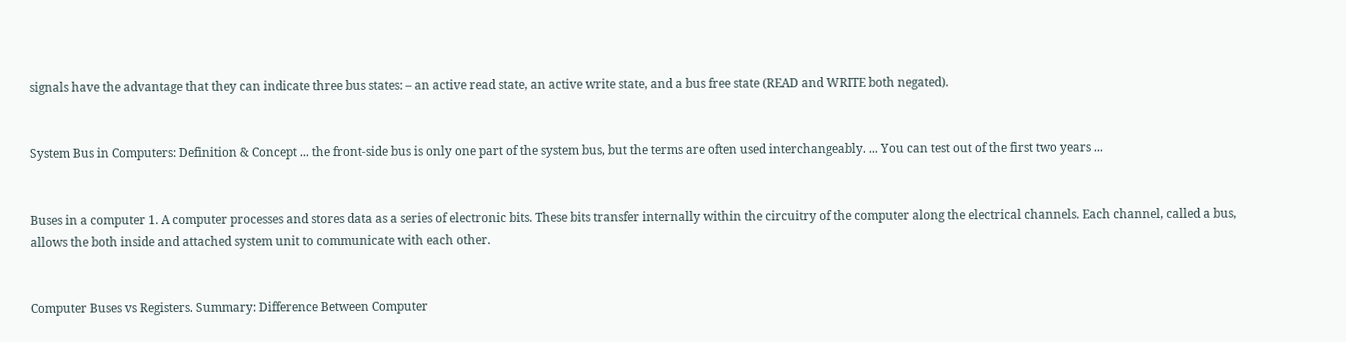signals have the advantage that they can indicate three bus states: – an active read state, an active write state, and a bus free state (READ and WRITE both negated).


System Bus in Computers: Definition & Concept ... the front-side bus is only one part of the system bus, but the terms are often used interchangeably. ... You can test out of the first two years ...


Buses in a computer 1. A computer processes and stores data as a series of electronic bits. These bits transfer internally within the circuitry of the computer along the electrical channels. Each channel, called a bus, allows the both inside and attached system unit to communicate with each other.


Computer Buses vs Registers. Summary: Difference Between Computer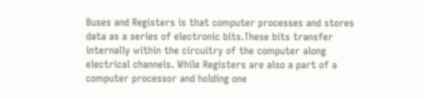Buses and Registers is that computer processes and stores data as a series of electronic bits.These bits transfer internally within the circuitry of the computer along electrical channels. While Registers are also a part of a computer processor and holding one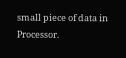small piece of data in Processor.